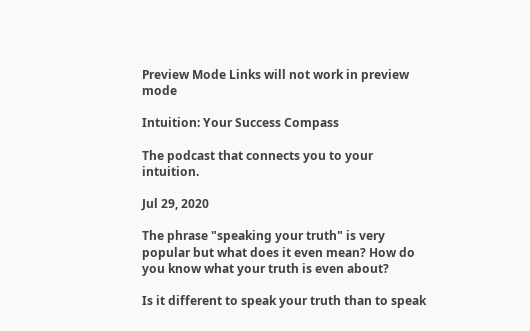Preview Mode Links will not work in preview mode

Intuition: Your Success Compass

The podcast that connects you to your intuition.

Jul 29, 2020

The phrase "speaking your truth" is very popular but what does it even mean? How do you know what your truth is even about?

Is it different to speak your truth than to speak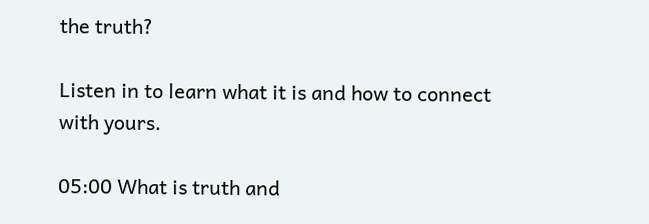the truth?

Listen in to learn what it is and how to connect with yours.

05:00 What is truth and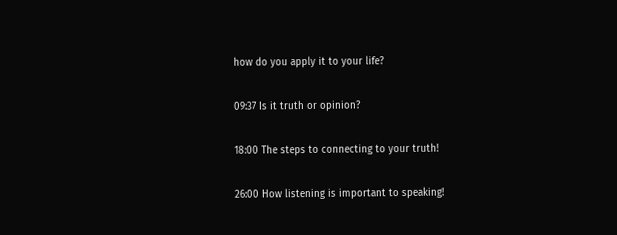how do you apply it to your life?

09:37 Is it truth or opinion?

18:00 The steps to connecting to your truth!

26:00 How listening is important to speaking!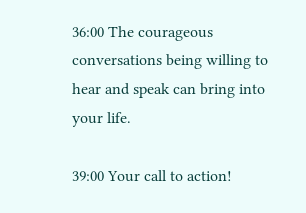36:00 The courageous conversations being willing to hear and speak can bring into your life.

39:00 Your call to action!